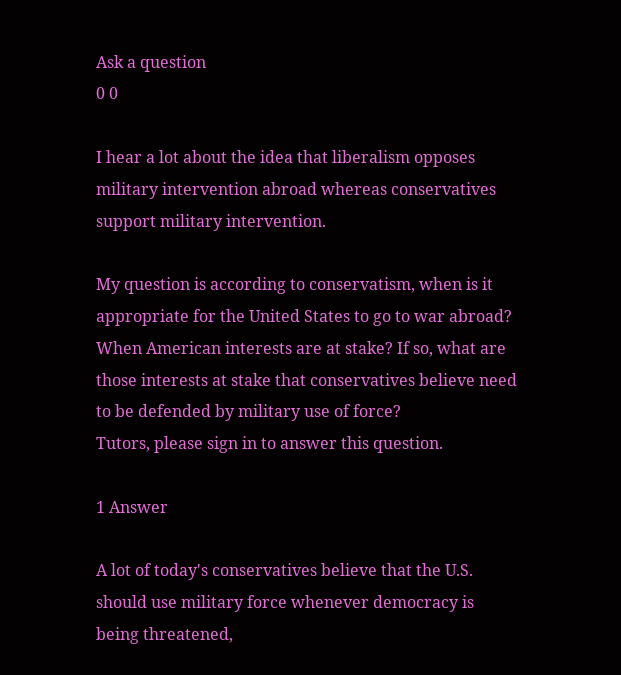Ask a question
0 0

I hear a lot about the idea that liberalism opposes military intervention abroad whereas conservatives support military intervention.

My question is according to conservatism, when is it appropriate for the United States to go to war abroad? When American interests are at stake? If so, what are those interests at stake that conservatives believe need to be defended by military use of force?
Tutors, please sign in to answer this question.

1 Answer

A lot of today's conservatives believe that the U.S. should use military force whenever democracy is being threatened,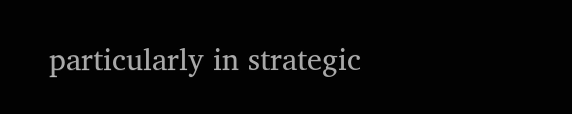particularly in strategic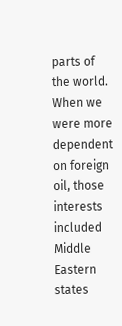parts of the world. When we were more dependent on foreign oil, those interests included Middle Eastern states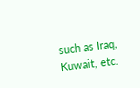such as Iraq, Kuwait, etc.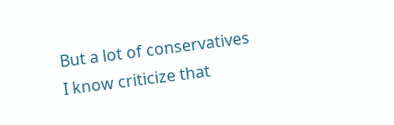But a lot of conservatives I know criticize that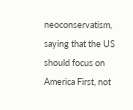neoconservatism, saying that the US should focus on America First, not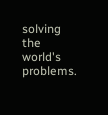solving the world's problems.